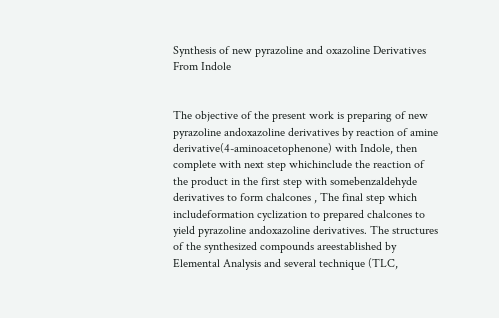Synthesis of new pyrazoline and oxazoline Derivatives From Indole


The objective of the present work is preparing of new pyrazoline andoxazoline derivatives by reaction of amine derivative(4-aminoacetophenone) with Indole, then complete with next step whichinclude the reaction of the product in the first step with somebenzaldehyde derivatives to form chalcones , The final step which includeformation cyclization to prepared chalcones to yield pyrazoline andoxazoline derivatives. The structures of the synthesized compounds areestablished by Elemental Analysis and several technique (TLC,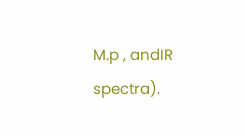M.p , andIR spectra).